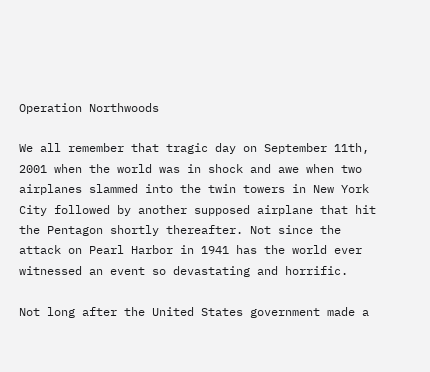Operation Northwoods

We all remember that tragic day on September 11th, 2001 when the world was in shock and awe when two airplanes slammed into the twin towers in New York City followed by another supposed airplane that hit the Pentagon shortly thereafter. Not since the attack on Pearl Harbor in 1941 has the world ever witnessed an event so devastating and horrific.

Not long after the United States government made a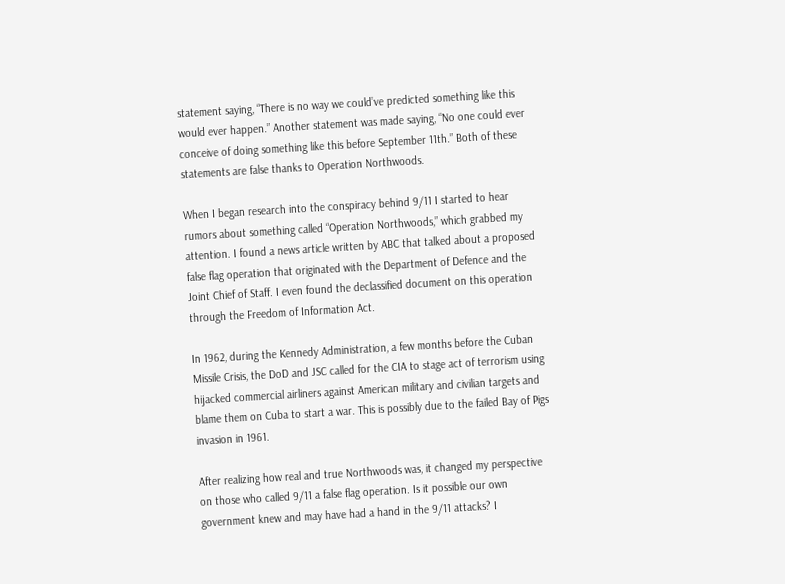statement saying, “There is no way we could’ve predicted something like this would ever happen.” Another statement was made saying, “No one could ever conceive of doing something like this before September 11th.” Both of these statements are false thanks to Operation Northwoods.

When I began research into the conspiracy behind 9/11 I started to hear rumors about something called “Operation Northwoods,” which grabbed my attention. I found a news article written by ABC that talked about a proposed false flag operation that originated with the Department of Defence and the Joint Chief of Staff. I even found the declassified document on this operation through the Freedom of Information Act.

In 1962, during the Kennedy Administration, a few months before the Cuban Missile Crisis, the DoD and JSC called for the CIA to stage act of terrorism using hijacked commercial airliners against American military and civilian targets and blame them on Cuba to start a war. This is possibly due to the failed Bay of Pigs invasion in 1961.

After realizing how real and true Northwoods was, it changed my perspective on those who called 9/11 a false flag operation. Is it possible our own government knew and may have had a hand in the 9/11 attacks? I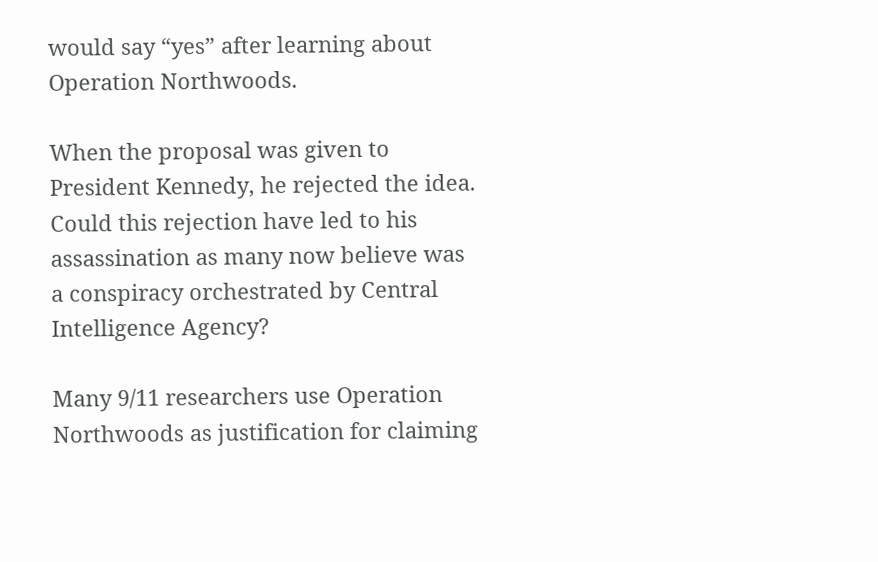would say “yes” after learning about Operation Northwoods.

When the proposal was given to President Kennedy, he rejected the idea. Could this rejection have led to his assassination as many now believe was a conspiracy orchestrated by Central Intelligence Agency?

Many 9/11 researchers use Operation Northwoods as justification for claiming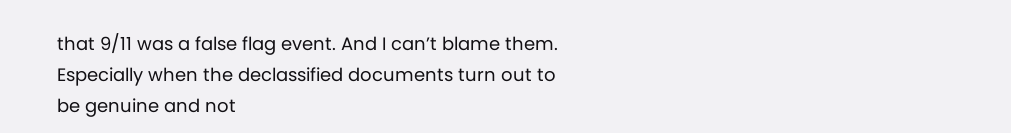that 9/11 was a false flag event. And I can’t blame them. Especially when the declassified documents turn out to be genuine and not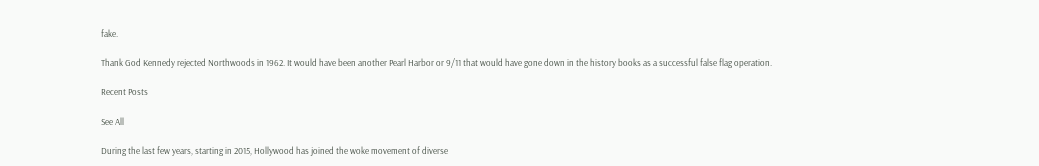fake.

Thank God Kennedy rejected Northwoods in 1962. It would have been another Pearl Harbor or 9/11 that would have gone down in the history books as a successful false flag operation.

Recent Posts

See All

During the last few years, starting in 2015, Hollywood has joined the woke movement of diverse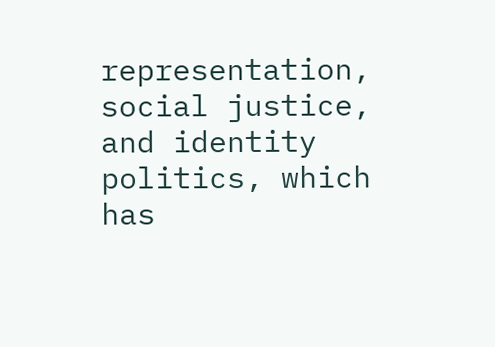representation, social justice, and identity politics, which has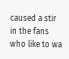caused a stir in the fans who like to wa